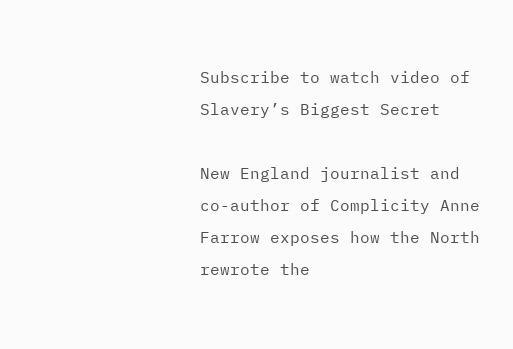Subscribe to watch video of Slavery’s Biggest Secret

New England journalist and co-author of Complicity Anne Farrow exposes how the North rewrote the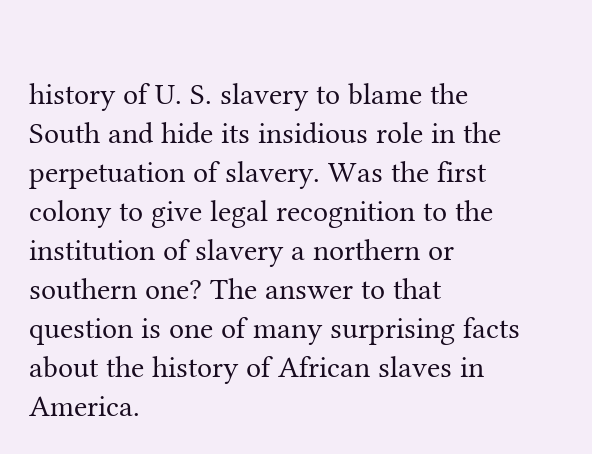history of U. S. slavery to blame the South and hide its insidious role in the perpetuation of slavery. Was the first colony to give legal recognition to the institution of slavery a northern or southern one? The answer to that question is one of many surprising facts about the history of African slaves in America.